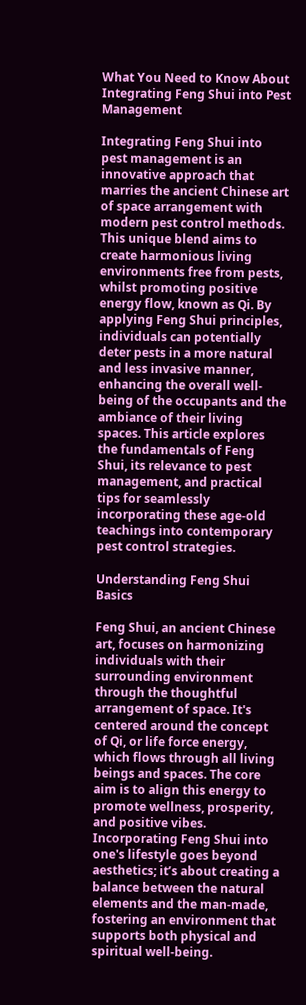What You Need to Know About Integrating Feng Shui into Pest Management

Integrating Feng Shui into pest management is an innovative approach that marries the ancient Chinese art of space arrangement with modern pest control methods. This unique blend aims to create harmonious living environments free from pests, whilst promoting positive energy flow, known as Qi. By applying Feng Shui principles, individuals can potentially deter pests in a more natural and less invasive manner, enhancing the overall well-being of the occupants and the ambiance of their living spaces. This article explores the fundamentals of Feng Shui, its relevance to pest management, and practical tips for seamlessly incorporating these age-old teachings into contemporary pest control strategies.

Understanding Feng Shui Basics

Feng Shui, an ancient Chinese art, focuses on harmonizing individuals with their surrounding environment through the thoughtful arrangement of space. It's centered around the concept of Qi, or life force energy, which flows through all living beings and spaces. The core aim is to align this energy to promote wellness, prosperity, and positive vibes. Incorporating Feng Shui into one's lifestyle goes beyond aesthetics; it’s about creating a balance between the natural elements and the man-made, fostering an environment that supports both physical and spiritual well-being.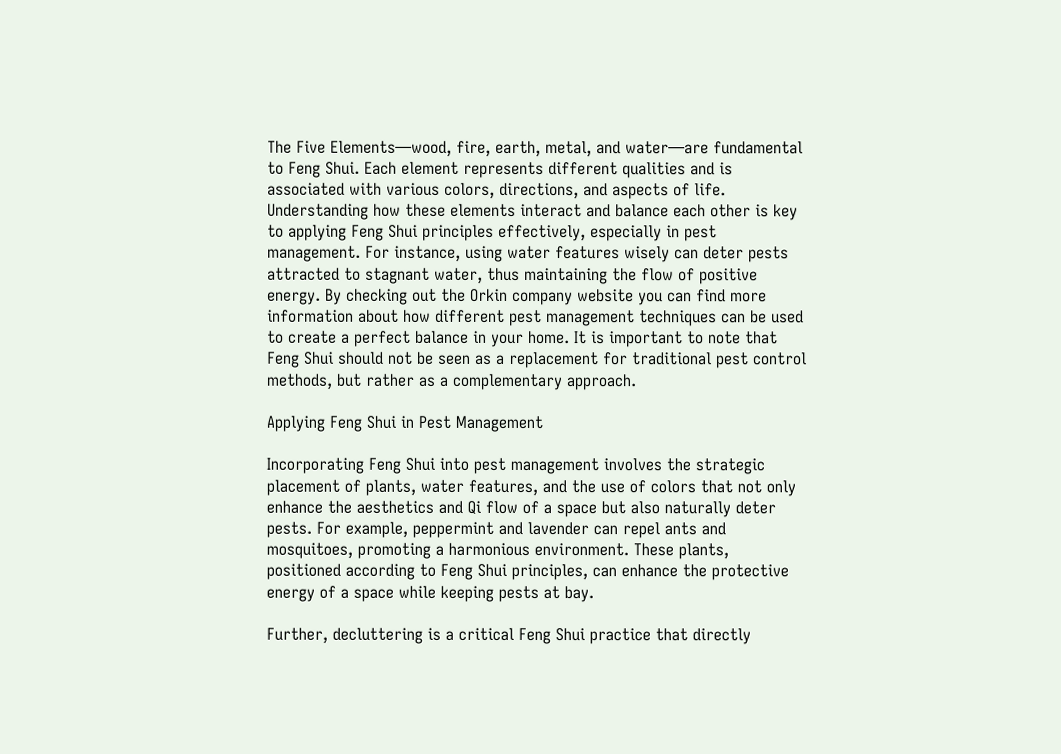The Five Elements—wood, fire, earth, metal, and water—are fundamental to Feng Shui. Each element represents different qualities and is associated with various colors, directions, and aspects of life. Understanding how these elements interact and balance each other is key to applying Feng Shui principles effectively, especially in pest management. For instance, using water features wisely can deter pests attracted to stagnant water, thus maintaining the flow of positive energy. By checking out the Orkin company website you can find more information about how different pest management techniques can be used to create a perfect balance in your home. It is important to note that Feng Shui should not be seen as a replacement for traditional pest control methods, but rather as a complementary approach.

Applying Feng Shui in Pest Management

Incorporating Feng Shui into pest management involves the strategic placement of plants, water features, and the use of colors that not only enhance the aesthetics and Qi flow of a space but also naturally deter pests. For example, peppermint and lavender can repel ants and mosquitoes, promoting a harmonious environment. These plants, positioned according to Feng Shui principles, can enhance the protective energy of a space while keeping pests at bay.

Further, decluttering is a critical Feng Shui practice that directly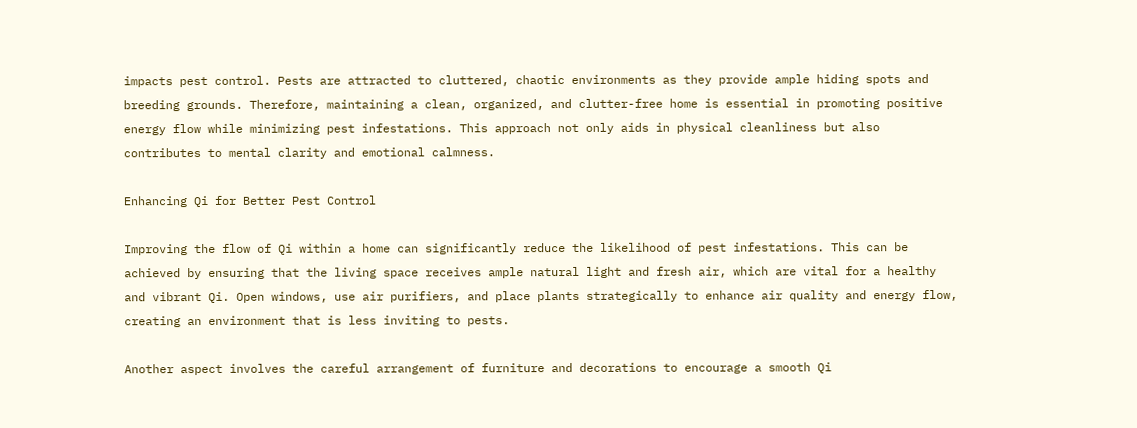impacts pest control. Pests are attracted to cluttered, chaotic environments as they provide ample hiding spots and breeding grounds. Therefore, maintaining a clean, organized, and clutter-free home is essential in promoting positive energy flow while minimizing pest infestations. This approach not only aids in physical cleanliness but also contributes to mental clarity and emotional calmness.

Enhancing Qi for Better Pest Control

Improving the flow of Qi within a home can significantly reduce the likelihood of pest infestations. This can be achieved by ensuring that the living space receives ample natural light and fresh air, which are vital for a healthy and vibrant Qi. Open windows, use air purifiers, and place plants strategically to enhance air quality and energy flow, creating an environment that is less inviting to pests.

Another aspect involves the careful arrangement of furniture and decorations to encourage a smooth Qi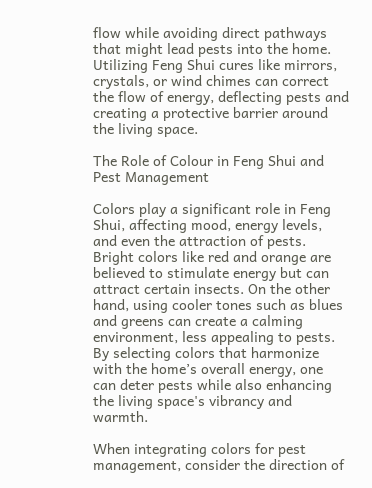flow while avoiding direct pathways that might lead pests into the home. Utilizing Feng Shui cures like mirrors, crystals, or wind chimes can correct the flow of energy, deflecting pests and creating a protective barrier around the living space.

The Role of Colour in Feng Shui and Pest Management

Colors play a significant role in Feng Shui, affecting mood, energy levels, and even the attraction of pests. Bright colors like red and orange are believed to stimulate energy but can attract certain insects. On the other hand, using cooler tones such as blues and greens can create a calming environment, less appealing to pests. By selecting colors that harmonize with the home’s overall energy, one can deter pests while also enhancing the living space's vibrancy and warmth.

When integrating colors for pest management, consider the direction of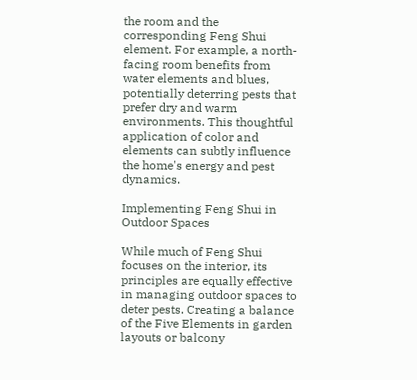the room and the corresponding Feng Shui element. For example, a north-facing room benefits from water elements and blues, potentially deterring pests that prefer dry and warm environments. This thoughtful application of color and elements can subtly influence the home's energy and pest dynamics.

Implementing Feng Shui in Outdoor Spaces

While much of Feng Shui focuses on the interior, its principles are equally effective in managing outdoor spaces to deter pests. Creating a balance of the Five Elements in garden layouts or balcony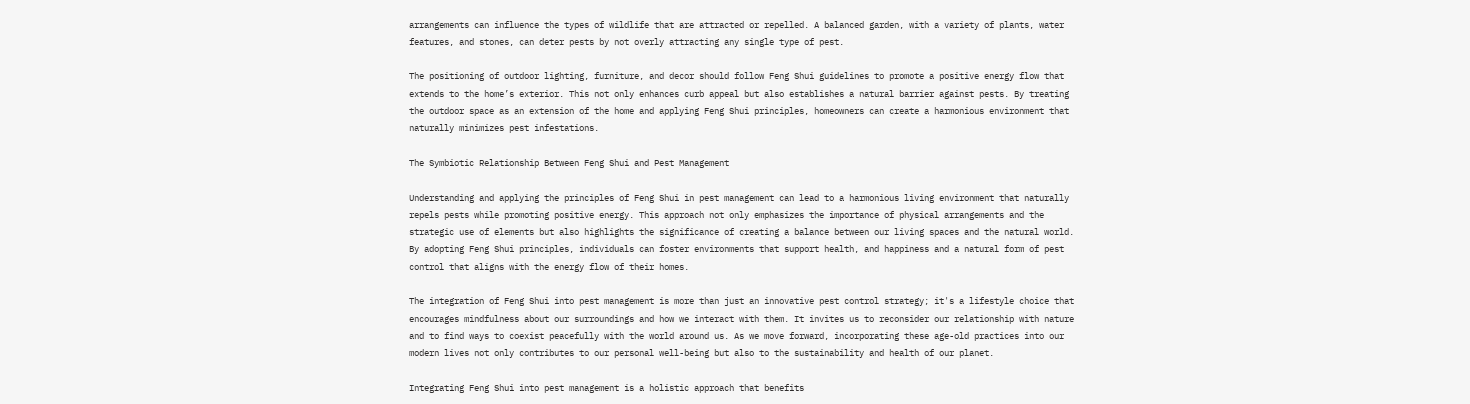arrangements can influence the types of wildlife that are attracted or repelled. A balanced garden, with a variety of plants, water features, and stones, can deter pests by not overly attracting any single type of pest.

The positioning of outdoor lighting, furniture, and decor should follow Feng Shui guidelines to promote a positive energy flow that extends to the home’s exterior. This not only enhances curb appeal but also establishes a natural barrier against pests. By treating the outdoor space as an extension of the home and applying Feng Shui principles, homeowners can create a harmonious environment that naturally minimizes pest infestations.

The Symbiotic Relationship Between Feng Shui and Pest Management

Understanding and applying the principles of Feng Shui in pest management can lead to a harmonious living environment that naturally repels pests while promoting positive energy. This approach not only emphasizes the importance of physical arrangements and the strategic use of elements but also highlights the significance of creating a balance between our living spaces and the natural world. By adopting Feng Shui principles, individuals can foster environments that support health, and happiness and a natural form of pest control that aligns with the energy flow of their homes.

The integration of Feng Shui into pest management is more than just an innovative pest control strategy; it's a lifestyle choice that encourages mindfulness about our surroundings and how we interact with them. It invites us to reconsider our relationship with nature and to find ways to coexist peacefully with the world around us. As we move forward, incorporating these age-old practices into our modern lives not only contributes to our personal well-being but also to the sustainability and health of our planet.

Integrating Feng Shui into pest management is a holistic approach that benefits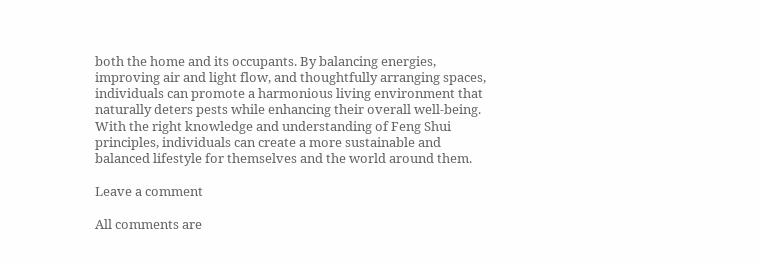both the home and its occupants. By balancing energies, improving air and light flow, and thoughtfully arranging spaces, individuals can promote a harmonious living environment that naturally deters pests while enhancing their overall well-being. With the right knowledge and understanding of Feng Shui principles, individuals can create a more sustainable and balanced lifestyle for themselves and the world around them.

Leave a comment

All comments are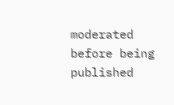moderated before being published